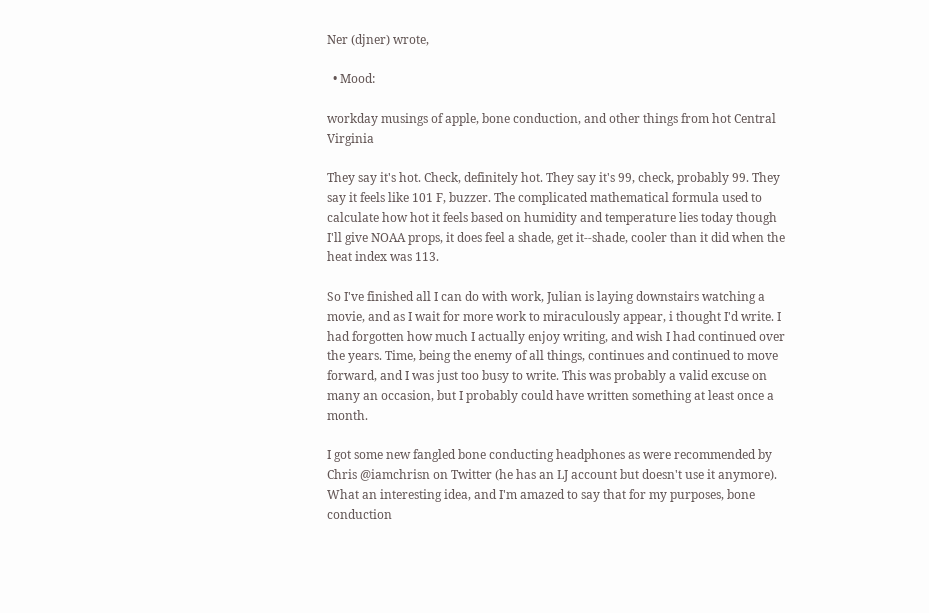Ner (djner) wrote,

  • Mood:

workday musings of apple, bone conduction, and other things from hot Central Virginia

They say it's hot. Check, definitely hot. They say it's 99, check, probably 99. They say it feels like 101 F, buzzer. The complicated mathematical formula used to calculate how hot it feels based on humidity and temperature lies today though I'll give NOAA props, it does feel a shade, get it--shade, cooler than it did when the heat index was 113.

So I've finished all I can do with work, Julian is laying downstairs watching a movie, and as I wait for more work to miraculously appear, i thought I'd write. I had forgotten how much I actually enjoy writing, and wish I had continued over the years. Time, being the enemy of all things, continues and continued to move forward, and I was just too busy to write. This was probably a valid excuse on many an occasion, but I probably could have written something at least once a month.

I got some new fangled bone conducting headphones as were recommended by Chris @iamchrisn on Twitter (he has an LJ account but doesn't use it anymore). What an interesting idea, and I'm amazed to say that for my purposes, bone conduction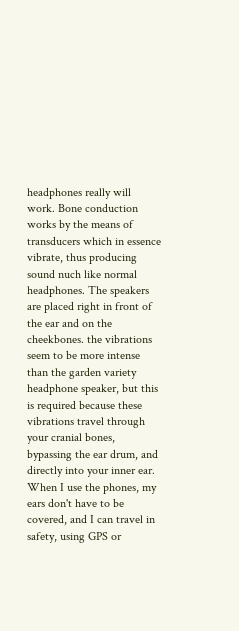headphones really will work. Bone conduction works by the means of transducers which in essence vibrate, thus producing sound nuch like normal headphones. The speakers are placed right in front of the ear and on the cheekbones. the vibrations seem to be more intense than the garden variety headphone speaker, but this is required because these vibrations travel through your cranial bones, bypassing the ear drum, and directly into your inner ear. When I use the phones, my ears don't have to be covered, and I can travel in safety, using GPS or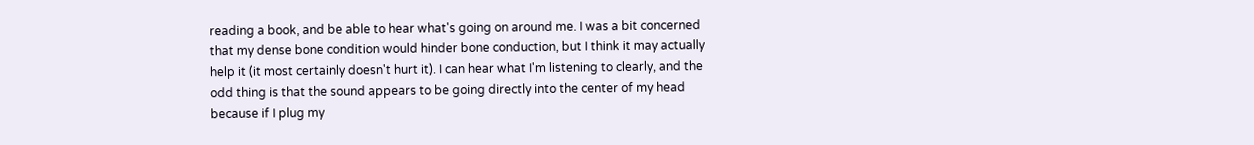reading a book, and be able to hear what's going on around me. I was a bit concerned that my dense bone condition would hinder bone conduction, but I think it may actually help it (it most certainly doesn't hurt it). I can hear what I'm listening to clearly, and the odd thing is that the sound appears to be going directly into the center of my head because if I plug my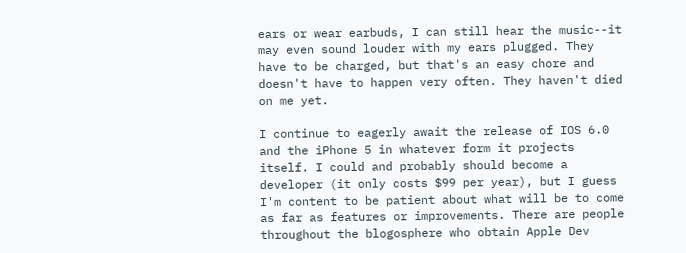ears or wear earbuds, I can still hear the music--it may even sound louder with my ears plugged. They have to be charged, but that's an easy chore and doesn't have to happen very often. They haven't died on me yet.

I continue to eagerly await the release of IOS 6.0 and the iPhone 5 in whatever form it projects itself. I could and probably should become a developer (it only costs $99 per year), but I guess I'm content to be patient about what will be to come as far as features or improvements. There are people throughout the blogosphere who obtain Apple Dev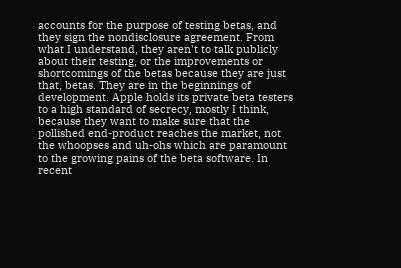accounts for the purpose of testing betas, and they sign the nondisclosure agreement. From what I understand, they aren't to talk publicly about their testing, or the improvements or shortcomings of the betas because they are just that, betas. They are in the beginnings of development. Apple holds its private beta testers to a high standard of secrecy, mostly I think, because they want to make sure that the pollished end-product reaches the market, not the whoopses and uh-ohs which are paramount to the growing pains of the beta software. In recent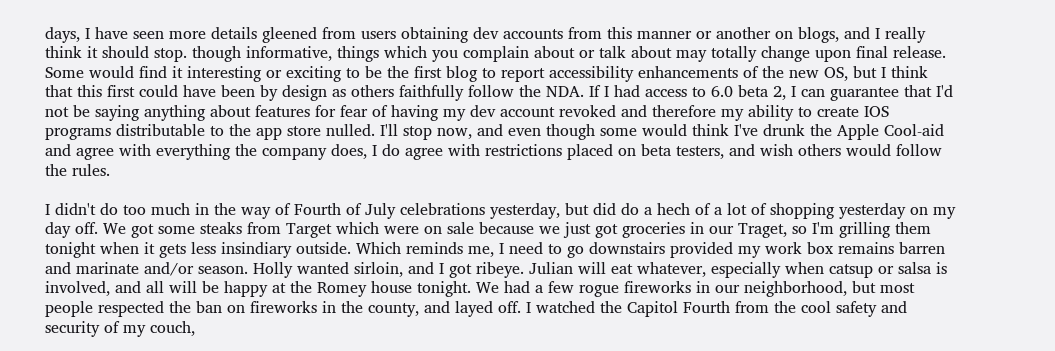days, I have seen more details gleened from users obtaining dev accounts from this manner or another on blogs, and I really think it should stop. though informative, things which you complain about or talk about may totally change upon final release. Some would find it interesting or exciting to be the first blog to report accessibility enhancements of the new OS, but I think that this first could have been by design as others faithfully follow the NDA. If I had access to 6.0 beta 2, I can guarantee that I'd not be saying anything about features for fear of having my dev account revoked and therefore my ability to create IOS programs distributable to the app store nulled. I'll stop now, and even though some would think I've drunk the Apple Cool-aid and agree with everything the company does, I do agree with restrictions placed on beta testers, and wish others would follow the rules.

I didn't do too much in the way of Fourth of July celebrations yesterday, but did do a hech of a lot of shopping yesterday on my day off. We got some steaks from Target which were on sale because we just got groceries in our Traget, so I'm grilling them tonight when it gets less insindiary outside. Which reminds me, I need to go downstairs provided my work box remains barren and marinate and/or season. Holly wanted sirloin, and I got ribeye. Julian will eat whatever, especially when catsup or salsa is involved, and all will be happy at the Romey house tonight. We had a few rogue fireworks in our neighborhood, but most people respected the ban on fireworks in the county, and layed off. I watched the Capitol Fourth from the cool safety and security of my couch,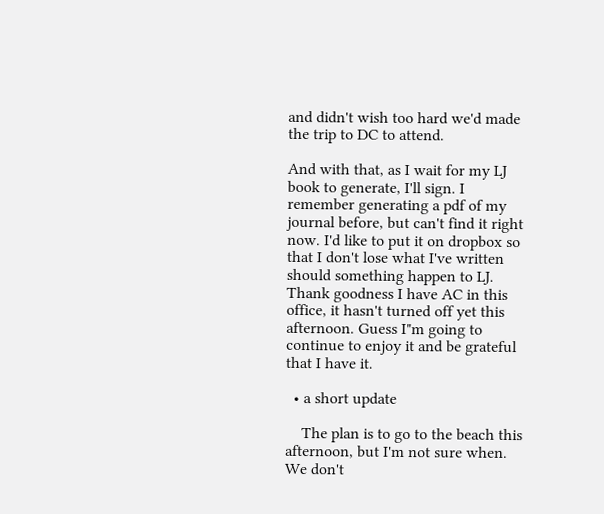and didn't wish too hard we'd made the trip to DC to attend.

And with that, as I wait for my LJ book to generate, I'll sign. I remember generating a pdf of my journal before, but can't find it right now. I'd like to put it on dropbox so that I don't lose what I've written should something happen to LJ. Thank goodness I have AC in this office, it hasn't turned off yet this afternoon. Guess I"m going to continue to enjoy it and be grateful that I have it.

  • a short update

    The plan is to go to the beach this afternoon, but I'm not sure when. We don't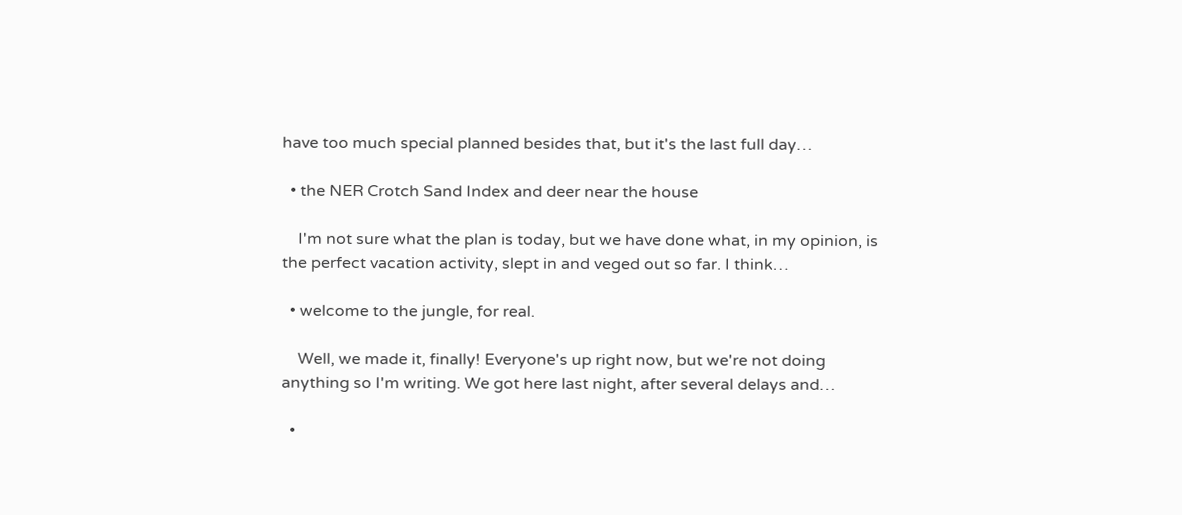have too much special planned besides that, but it's the last full day…

  • the NER Crotch Sand Index and deer near the house

    I'm not sure what the plan is today, but we have done what, in my opinion, is the perfect vacation activity, slept in and veged out so far. I think…

  • welcome to the jungle, for real.

    Well, we made it, finally! Everyone's up right now, but we're not doing anything so I'm writing. We got here last night, after several delays and…

  •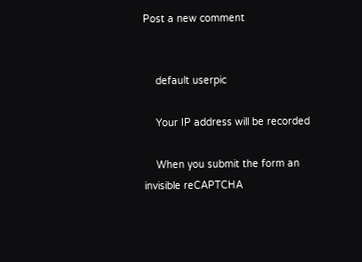Post a new comment


    default userpic

    Your IP address will be recorded

    When you submit the form an invisible reCAPTCHA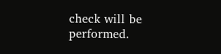check will be performed.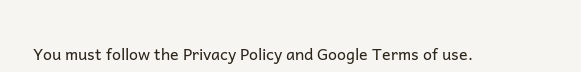You must follow the Privacy Policy and Google Terms of use.